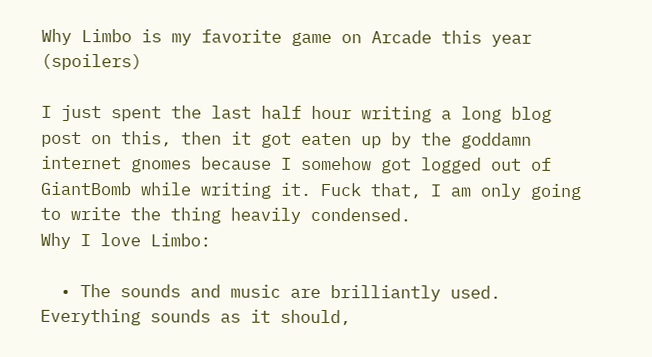Why Limbo is my favorite game on Arcade this year (spoilers)

I just spent the last half hour writing a long blog post on this, then it got eaten up by the goddamn internet gnomes because I somehow got logged out of GiantBomb while writing it. Fuck that, I am only going to write the thing heavily condensed.
Why I love Limbo:

  • The sounds and music are brilliantly used. Everything sounds as it should,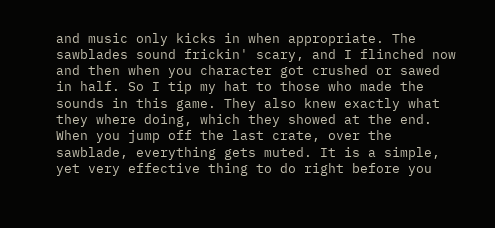and music only kicks in when appropriate. The sawblades sound frickin' scary, and I flinched now and then when you character got crushed or sawed in half. So I tip my hat to those who made the sounds in this game. They also knew exactly what they where doing, which they showed at the end. When you jump off the last crate, over the sawblade, everything gets muted. It is a simple, yet very effective thing to do right before you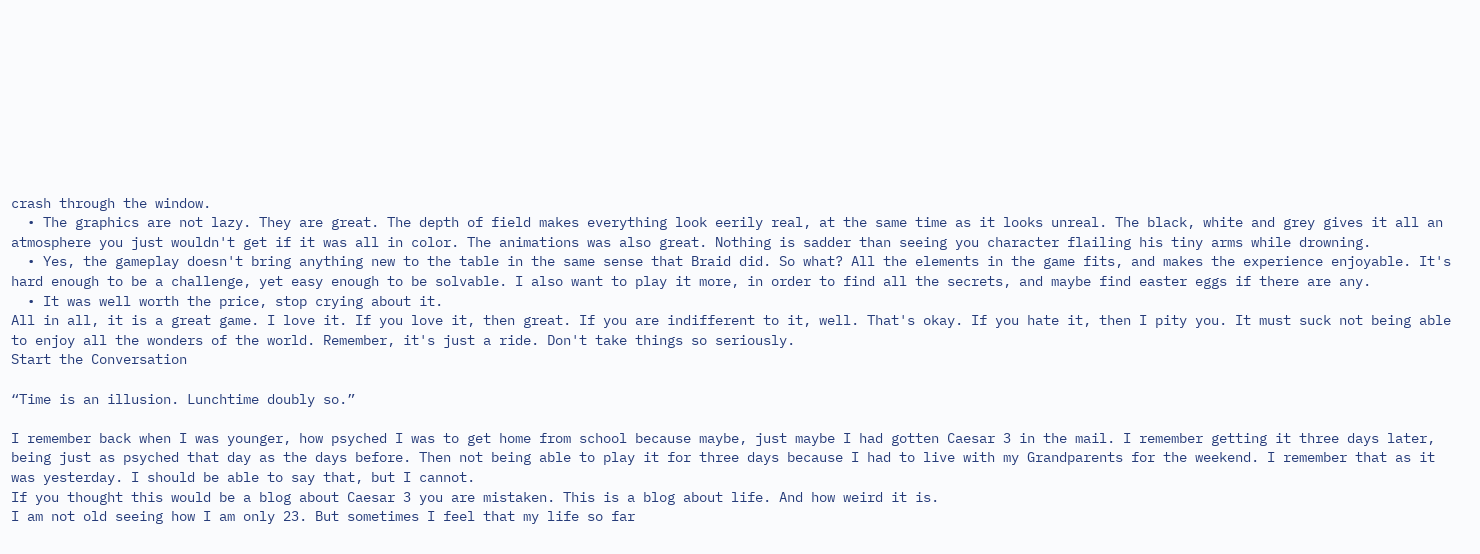crash through the window.
  • The graphics are not lazy. They are great. The depth of field makes everything look eerily real, at the same time as it looks unreal. The black, white and grey gives it all an atmosphere you just wouldn't get if it was all in color. The animations was also great. Nothing is sadder than seeing you character flailing his tiny arms while drowning.
  • Yes, the gameplay doesn't bring anything new to the table in the same sense that Braid did. So what? All the elements in the game fits, and makes the experience enjoyable. It's hard enough to be a challenge, yet easy enough to be solvable. I also want to play it more, in order to find all the secrets, and maybe find easter eggs if there are any.
  • It was well worth the price, stop crying about it.
All in all, it is a great game. I love it. If you love it, then great. If you are indifferent to it, well. That's okay. If you hate it, then I pity you. It must suck not being able to enjoy all the wonders of the world. Remember, it's just a ride. Don't take things so seriously.
Start the Conversation

“Time is an illusion. Lunchtime doubly so.”

I remember back when I was younger, how psyched I was to get home from school because maybe, just maybe I had gotten Caesar 3 in the mail. I remember getting it three days later, being just as psyched that day as the days before. Then not being able to play it for three days because I had to live with my Grandparents for the weekend. I remember that as it was yesterday. I should be able to say that, but I cannot.
If you thought this would be a blog about Caesar 3 you are mistaken. This is a blog about life. And how weird it is.
I am not old seeing how I am only 23. But sometimes I feel that my life so far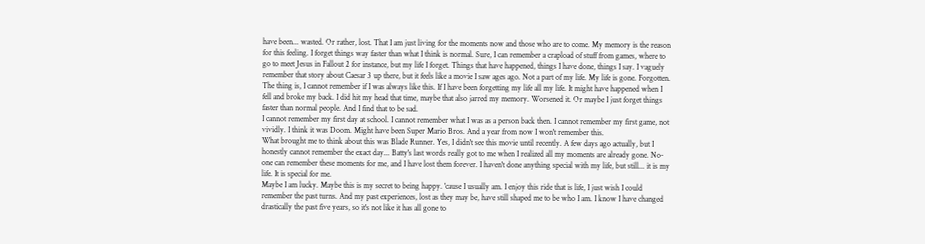have been... wasted. Or rather, lost. That I am just living for the moments now and those who are to come. My memory is the reason for this feeling. I forget things way faster than what I think is normal. Sure, I can remember a crapload of stuff from games, where to go to meet Jesus in Fallout 2 for instance, but my life I forget. Things that have happened, things I have done, things I say. I vaguely remember that story about Caesar 3 up there, but it feels like a movie I saw ages ago. Not a part of my life. My life is gone. Forgotten.
The thing is, I cannot remember if I was always like this. If I have been forgetting my life all my life. It might have happened when I fell and broke my back. I did hit my head that time, maybe that also jarred my memory. Worsened it. Or maybe I just forget things faster than normal people. And I find that to be sad.
I cannot remember my first day at school. I cannot remember what I was as a person back then. I cannot remember my first game, not vividly. I think it was Doom. Might have been Super Mario Bros. And a year from now I won't remember this.
What brought me to think about this was Blade Runner. Yes, I didn't see this movie until recently. A few days ago actually, but I honestly cannot remember the exact day... Batty's last words really got to me when I realized all my moments are already gone. No-one can remember these moments for me, and I have lost them forever. I haven't done anything special with my life, but still... it is my life. It is special for me.
Maybe I am lucky. Maybe this is my secret to being happy. 'cause I usually am. I enjoy this ride that is life, I just wish I could remember the past turns. And my past experiences, lost as they may be, have still shaped me to be who I am. I know I have changed drastically the past five years, so it's not like it has all gone to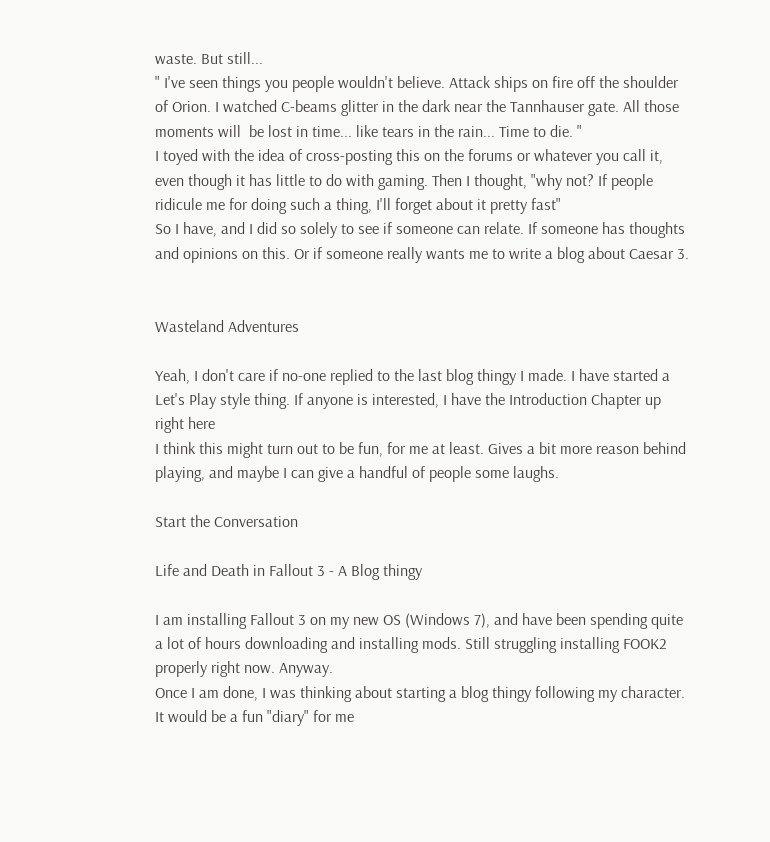waste. But still...
" I've seen things you people wouldn't believe. Attack ships on fire off the shoulder of Orion. I watched C-beams glitter in the dark near the Tannhauser gate. All those moments will  be lost in time... like tears in the rain... Time to die. "
I toyed with the idea of cross-posting this on the forums or whatever you call it, even though it has little to do with gaming. Then I thought, "why not? If people ridicule me for doing such a thing, I'll forget about it pretty fast"
So I have, and I did so solely to see if someone can relate. If someone has thoughts and opinions on this. Or if someone really wants me to write a blog about Caesar 3.


Wasteland Adventures

Yeah, I don't care if no-one replied to the last blog thingy I made. I have started a Let's Play style thing. If anyone is interested, I have the Introduction Chapter up right here
I think this might turn out to be fun, for me at least. Gives a bit more reason behind playing, and maybe I can give a handful of people some laughs.

Start the Conversation

Life and Death in Fallout 3 - A Blog thingy

I am installing Fallout 3 on my new OS (Windows 7), and have been spending quite a lot of hours downloading and installing mods. Still struggling installing FOOK2 properly right now. Anyway.
Once I am done, I was thinking about starting a blog thingy following my character. It would be a fun "diary" for me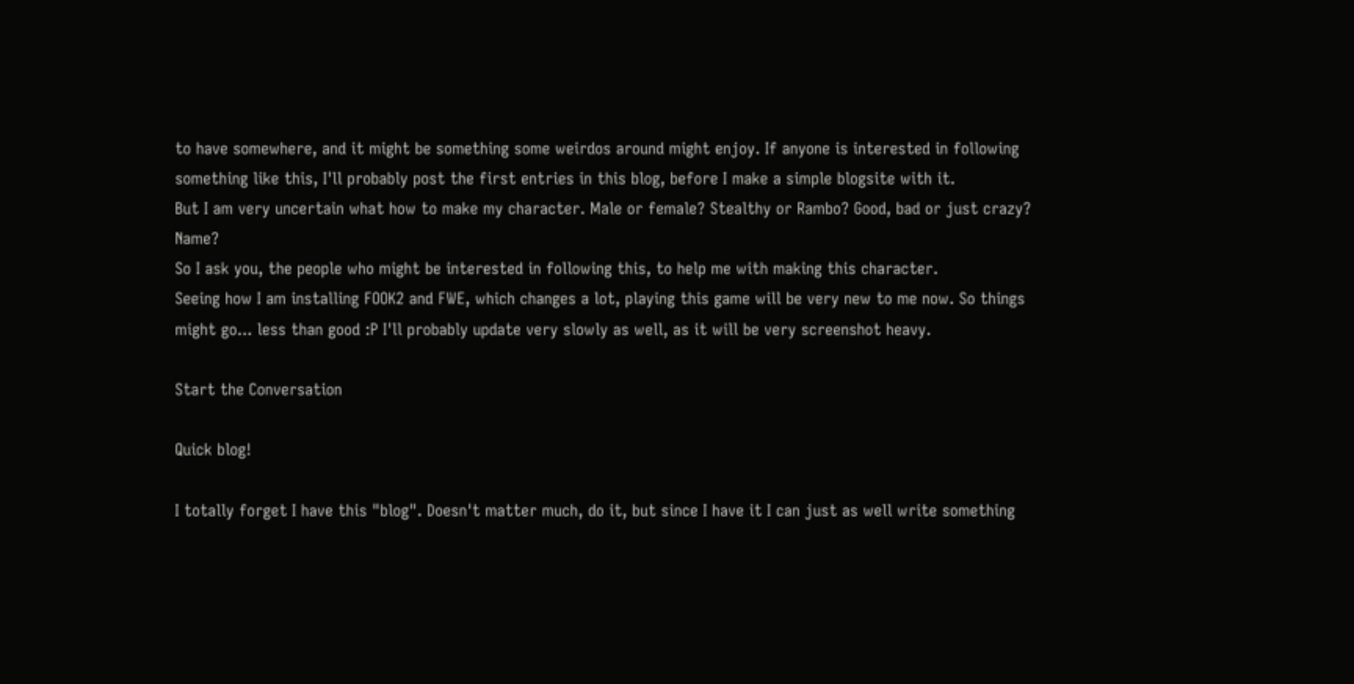to have somewhere, and it might be something some weirdos around might enjoy. If anyone is interested in following something like this, I'll probably post the first entries in this blog, before I make a simple blogsite with it.
But I am very uncertain what how to make my character. Male or female? Stealthy or Rambo? Good, bad or just crazy? Name?
So I ask you, the people who might be interested in following this, to help me with making this character.
Seeing how I am installing FOOK2 and FWE, which changes a lot, playing this game will be very new to me now. So things might go... less than good :P I'll probably update very slowly as well, as it will be very screenshot heavy.

Start the Conversation

Quick blog!

I totally forget I have this "blog". Doesn't matter much, do it, but since I have it I can just as well write something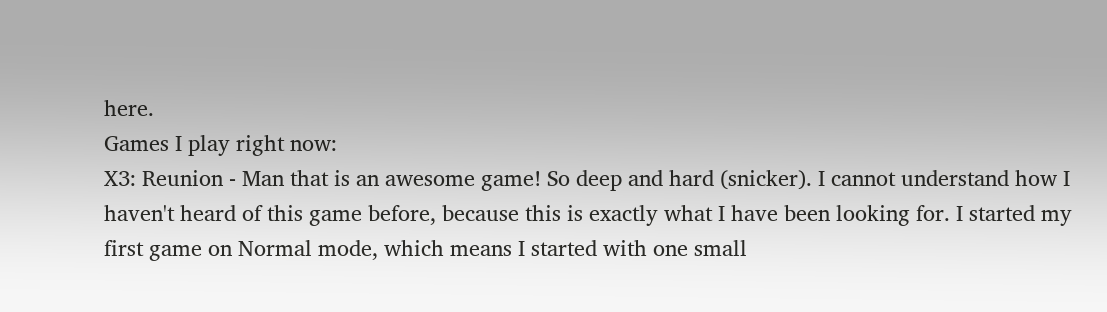here.
Games I play right now:
X3: Reunion - Man that is an awesome game! So deep and hard (snicker). I cannot understand how I haven't heard of this game before, because this is exactly what I have been looking for. I started my first game on Normal mode, which means I started with one small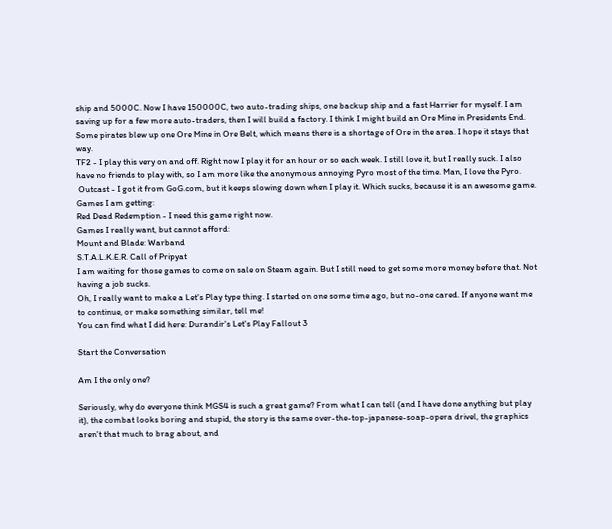ship and 5000C. Now I have 150000C, two auto-trading ships, one backup ship and a fast Harrier for myself. I am saving up for a few more auto-traders, then I will build a factory. I think I might build an Ore Mine in Presidents End. Some pirates blew up one Ore Mine in Ore Belt, which means there is a shortage of Ore in the area. I hope it stays that way.
TF2 - I play this very on and off. Right now I play it for an hour or so each week. I still love it, but I really suck. I also have no friends to play with, so I am more like the anonymous annoying Pyro most of the time. Man, I love the Pyro.
 Outcast - I got it from GoG.com, but it keeps slowing down when I play it. Which sucks, because it is an awesome game.
Games I am getting:
Red Dead Redemption - I need this game right now.
Games I really want, but cannot afford:
Mount and Blade: Warband
S.T.A.L.K.E.R. Call of Pripyat
I am waiting for those games to come on sale on Steam again. But I still need to get some more money before that. Not having a job sucks.
Oh, I really want to make a Let's Play type thing. I started on one some time ago, but no-one cared. If anyone want me to continue, or make something similar, tell me!
You can find what I did here: Durandir's Let's Play Fallout 3

Start the Conversation

Am I the only one?

Seriously, why do everyone think MGS4 is such a great game? From what I can tell (and I have done anything but play it), the combat looks boring and stupid, the story is the same over-the-top-japanese-soap-opera drivel, the graphics aren't that much to brag about, and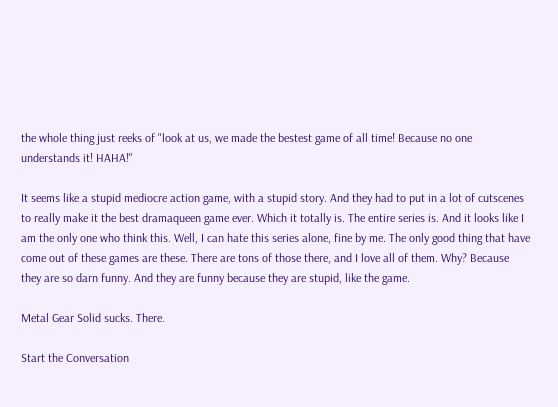the whole thing just reeks of "look at us, we made the bestest game of all time! Because no one understands it! HAHA!"

It seems like a stupid mediocre action game, with a stupid story. And they had to put in a lot of cutscenes to really make it the best dramaqueen game ever. Which it totally is. The entire series is. And it looks like I am the only one who think this. Well, I can hate this series alone, fine by me. The only good thing that have come out of these games are these. There are tons of those there, and I love all of them. Why? Because they are so darn funny. And they are funny because they are stupid, like the game.

Metal Gear Solid sucks. There.

Start the Conversation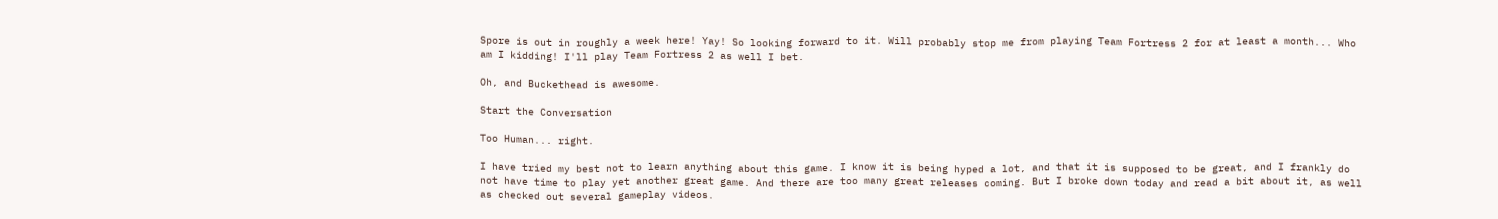Spore is out in roughly a week here! Yay! So looking forward to it. Will probably stop me from playing Team Fortress 2 for at least a month... Who am I kidding! I'll play Team Fortress 2 as well I bet.

Oh, and Buckethead is awesome.

Start the Conversation

Too Human... right.

I have tried my best not to learn anything about this game. I know it is being hyped a lot, and that it is supposed to be great, and I frankly do not have time to play yet another great game. And there are too many great releases coming. But I broke down today and read a bit about it, as well as checked out several gameplay videos.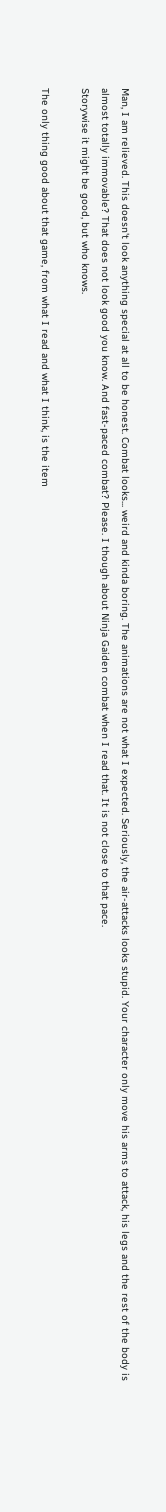Man, I am relieved. This doesn't look anything special at all to be honest. Combat looks... weird and kinda boring. The animations are not what I expected. Seriously, the air-attacks looks stupid. Your character only move his arms to attack, his legs and the rest of the body is almost totally immovable? That does not look good you know. And fast-paced combat? Please. I though about Ninja Gaiden combat when I read that. It is not close to that pace.
Storywise it might be good, but who knows.

The only thing good about that game, from what I read and what I think, is the item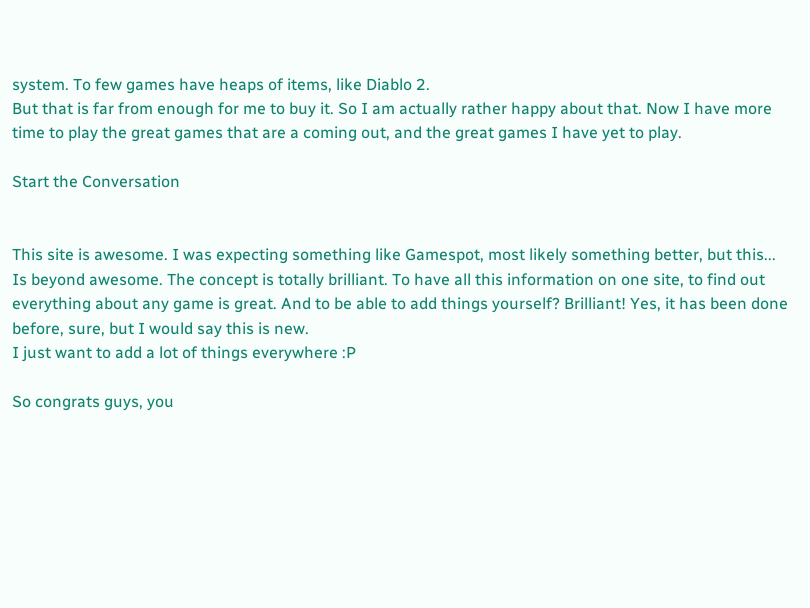system. To few games have heaps of items, like Diablo 2.
But that is far from enough for me to buy it. So I am actually rather happy about that. Now I have more time to play the great games that are a coming out, and the great games I have yet to play.

Start the Conversation


This site is awesome. I was expecting something like Gamespot, most likely something better, but this... Is beyond awesome. The concept is totally brilliant. To have all this information on one site, to find out everything about any game is great. And to be able to add things yourself? Brilliant! Yes, it has been done before, sure, but I would say this is new.
I just want to add a lot of things everywhere :P

So congrats guys, you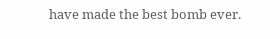have made the best bomb ever.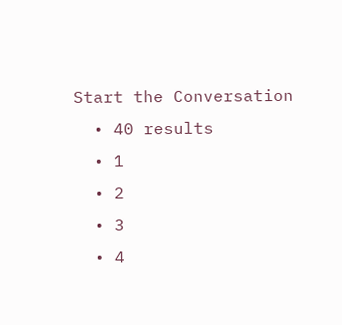Start the Conversation
  • 40 results
  • 1
  • 2
  • 3
  • 4